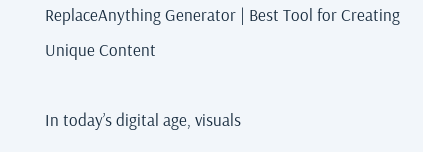ReplaceAnything Generator | Best Tool for Creating Unique Content

In today’s digital age, visuals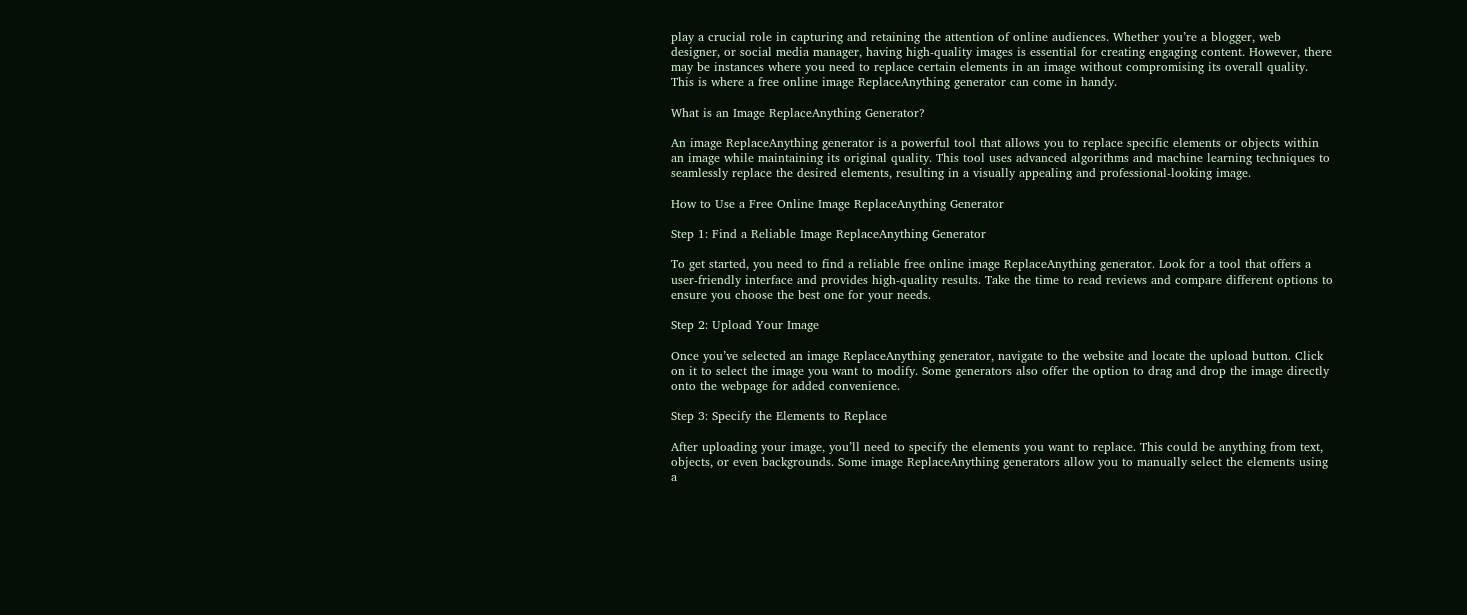play a crucial role in capturing and retaining the attention of online audiences. Whether you’re a blogger, web designer, or social media manager, having high-quality images is essential for creating engaging content. However, there may be instances where you need to replace certain elements in an image without compromising its overall quality. This is where a free online image ReplaceAnything generator can come in handy.

What is an Image ReplaceAnything Generator?

An image ReplaceAnything generator is a powerful tool that allows you to replace specific elements or objects within an image while maintaining its original quality. This tool uses advanced algorithms and machine learning techniques to seamlessly replace the desired elements, resulting in a visually appealing and professional-looking image.

How to Use a Free Online Image ReplaceAnything Generator

Step 1: Find a Reliable Image ReplaceAnything Generator

To get started, you need to find a reliable free online image ReplaceAnything generator. Look for a tool that offers a user-friendly interface and provides high-quality results. Take the time to read reviews and compare different options to ensure you choose the best one for your needs.

Step 2: Upload Your Image

Once you’ve selected an image ReplaceAnything generator, navigate to the website and locate the upload button. Click on it to select the image you want to modify. Some generators also offer the option to drag and drop the image directly onto the webpage for added convenience.

Step 3: Specify the Elements to Replace

After uploading your image, you’ll need to specify the elements you want to replace. This could be anything from text, objects, or even backgrounds. Some image ReplaceAnything generators allow you to manually select the elements using a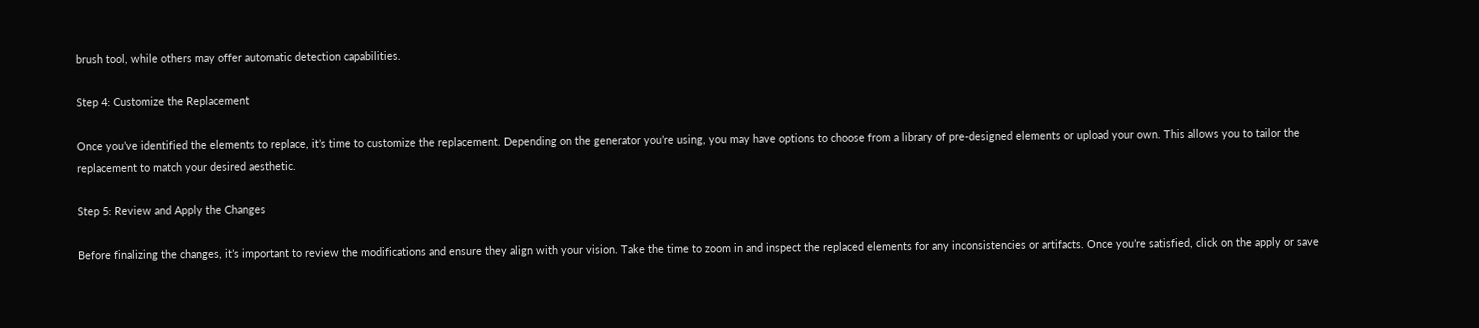brush tool, while others may offer automatic detection capabilities.

Step 4: Customize the Replacement

Once you’ve identified the elements to replace, it’s time to customize the replacement. Depending on the generator you’re using, you may have options to choose from a library of pre-designed elements or upload your own. This allows you to tailor the replacement to match your desired aesthetic.

Step 5: Review and Apply the Changes

Before finalizing the changes, it’s important to review the modifications and ensure they align with your vision. Take the time to zoom in and inspect the replaced elements for any inconsistencies or artifacts. Once you’re satisfied, click on the apply or save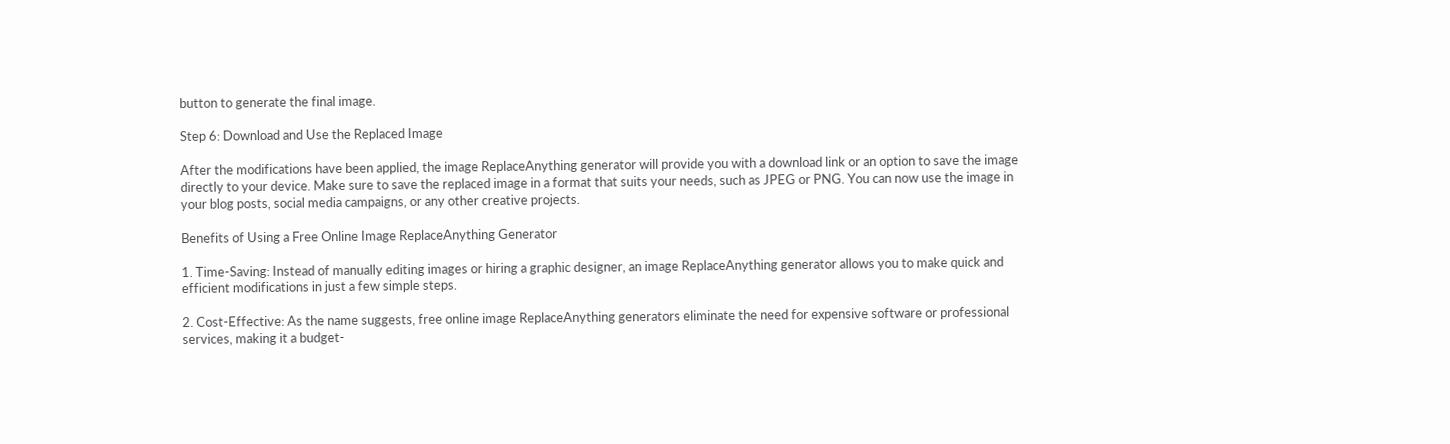button to generate the final image.

Step 6: Download and Use the Replaced Image

After the modifications have been applied, the image ReplaceAnything generator will provide you with a download link or an option to save the image directly to your device. Make sure to save the replaced image in a format that suits your needs, such as JPEG or PNG. You can now use the image in your blog posts, social media campaigns, or any other creative projects.

Benefits of Using a Free Online Image ReplaceAnything Generator

1. Time-Saving: Instead of manually editing images or hiring a graphic designer, an image ReplaceAnything generator allows you to make quick and efficient modifications in just a few simple steps.

2. Cost-Effective: As the name suggests, free online image ReplaceAnything generators eliminate the need for expensive software or professional services, making it a budget-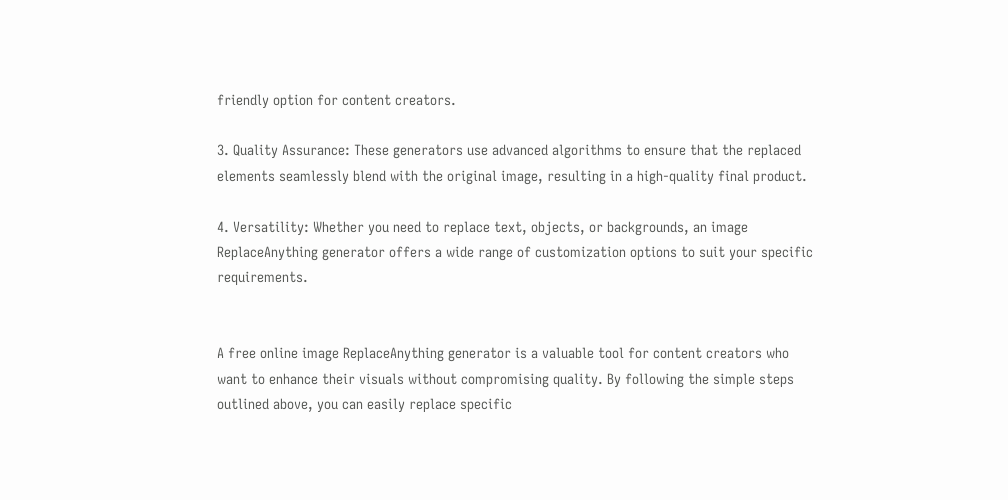friendly option for content creators.

3. Quality Assurance: These generators use advanced algorithms to ensure that the replaced elements seamlessly blend with the original image, resulting in a high-quality final product.

4. Versatility: Whether you need to replace text, objects, or backgrounds, an image ReplaceAnything generator offers a wide range of customization options to suit your specific requirements.


A free online image ReplaceAnything generator is a valuable tool for content creators who want to enhance their visuals without compromising quality. By following the simple steps outlined above, you can easily replace specific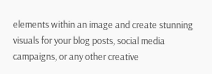elements within an image and create stunning visuals for your blog posts, social media campaigns, or any other creative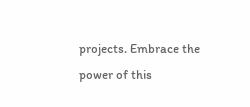projects. Embrace the power of this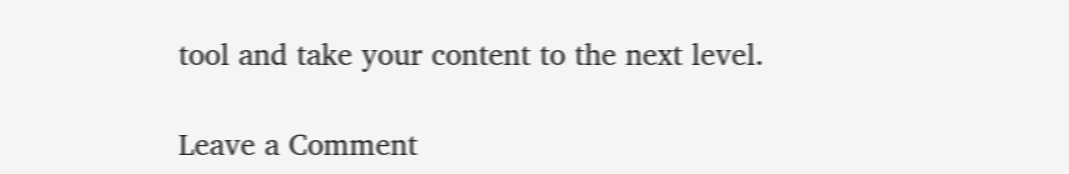tool and take your content to the next level.

Leave a Comment